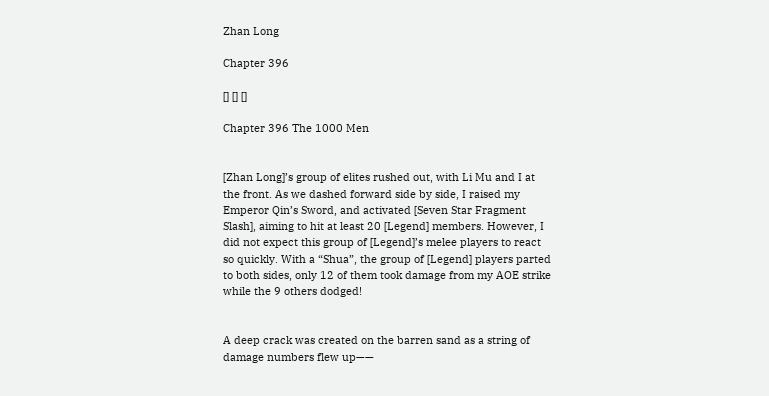Zhan Long

Chapter 396

[] [] []

Chapter 396 The 1000 Men


[Zhan Long]’s group of elites rushed out, with Li Mu and I at the front. As we dashed forward side by side, I raised my Emperor Qin’s Sword, and activated [Seven Star Fragment Slash], aiming to hit at least 20 [Legend] members. However, I did not expect this group of [Legend]’s melee players to react so quickly. With a “Shua”, the group of [Legend] players parted to both sides, only 12 of them took damage from my AOE strike while the 9 others dodged!


A deep crack was created on the barren sand as a string of damage numbers flew up——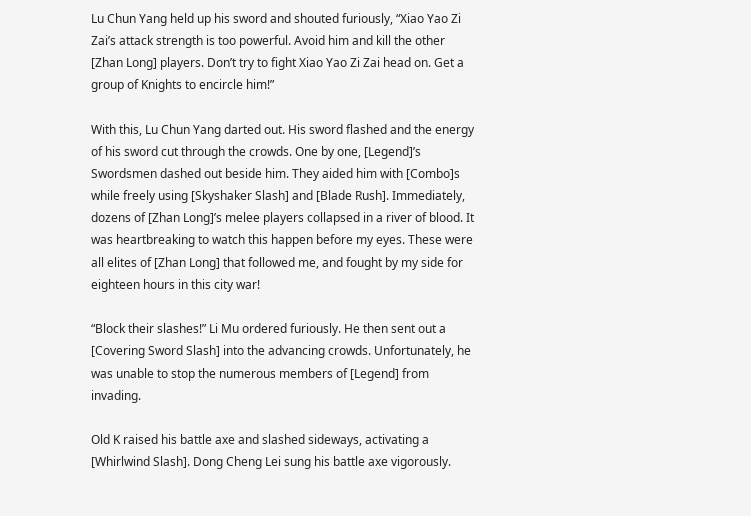Lu Chun Yang held up his sword and shouted furiously, “Xiao Yao Zi Zai’s attack strength is too powerful. Avoid him and kill the other [Zhan Long] players. Don’t try to fight Xiao Yao Zi Zai head on. Get a group of Knights to encircle him!”

With this, Lu Chun Yang darted out. His sword flashed and the energy of his sword cut through the crowds. One by one, [Legend]’s Swordsmen dashed out beside him. They aided him with [Combo]s while freely using [Skyshaker Slash] and [Blade Rush]. Immediately, dozens of [Zhan Long]’s melee players collapsed in a river of blood. It was heartbreaking to watch this happen before my eyes. These were all elites of [Zhan Long] that followed me, and fought by my side for eighteen hours in this city war!

“Block their slashes!” Li Mu ordered furiously. He then sent out a [Covering Sword Slash] into the advancing crowds. Unfortunately, he was unable to stop the numerous members of [Legend] from invading.

Old K raised his battle axe and slashed sideways, activating a [Whirlwind Slash]. Dong Cheng Lei sung his battle axe vigorously.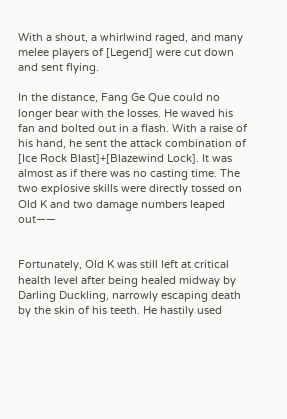With a shout, a whirlwind raged, and many melee players of [Legend] were cut down and sent flying.

In the distance, Fang Ge Que could no longer bear with the losses. He waved his fan and bolted out in a flash. With a raise of his hand, he sent the attack combination of [Ice Rock Blast]+[Blazewind Lock]. It was almost as if there was no casting time. The two explosive skills were directly tossed on Old K and two damage numbers leaped out——


Fortunately, Old K was still left at critical health level after being healed midway by Darling Duckling, narrowly escaping death by the skin of his teeth. He hastily used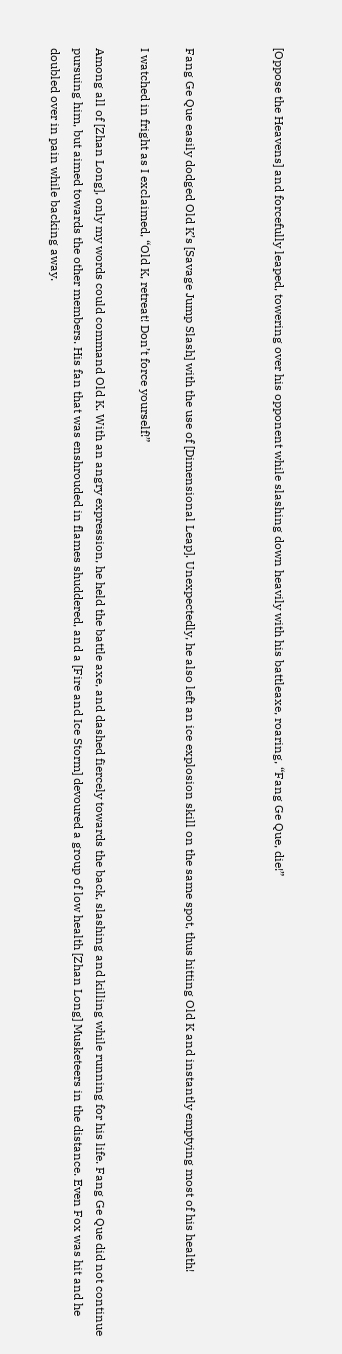[Oppose the Heavens] and forcefully leaped, towering over his opponent while slashing down heavily with his battleaxe, roaring, “Fang Ge Que, die!”



Fang Ge Que easily dodged Old K’s [Savage Jump Slash] with the use of [Dimensional Leap]. Unexpectedly, he also left an ice explosion skill on the same spot, thus hitting Old K and instantly emptying most of his health!

I watched in fright as I exclaimed, “Old K, retreat! Don’t force yourself!”

Among all of [Zhan Long], only my words could command Old K. With an angry expression, he held the battle axe, and dashed fiercely towards the back, slashing and killing while running for his life. Fang Ge Que did not continue pursuing him, but aimed towards the other members. His fan that was enshrouded in flames shuddered, and a [Fire and Ice Storm] devoured a group of low health [Zhan Long] Musketeers in the distance. Even Fox was hit and he doubled over in pain while backing away.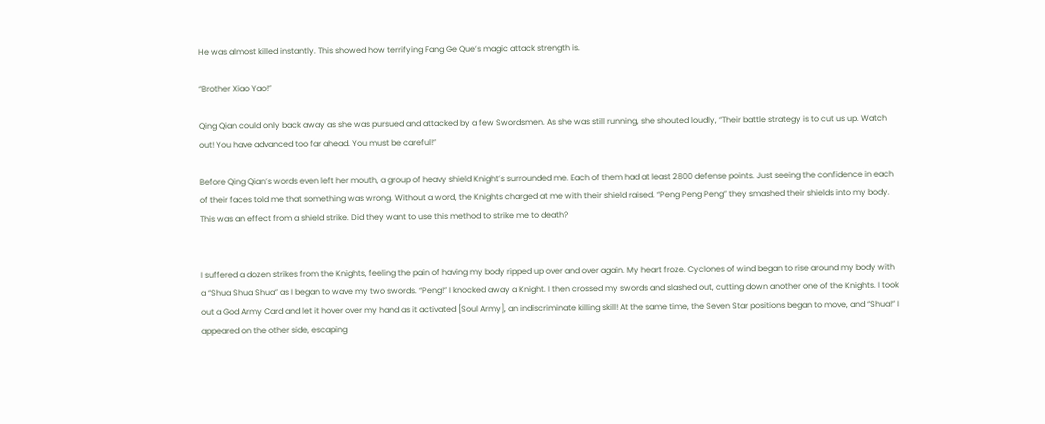He was almost killed instantly. This showed how terrifying Fang Ge Que’s magic attack strength is.

“Brother Xiao Yao!”

Qing Qian could only back away as she was pursued and attacked by a few Swordsmen. As she was still running, she shouted loudly, “Their battle strategy is to cut us up. Watch out! You have advanced too far ahead. You must be careful!”

Before Qing Qian’s words even left her mouth, a group of heavy shield Knight’s surrounded me. Each of them had at least 2800 defense points. Just seeing the confidence in each of their faces told me that something was wrong. Without a word, the Knights charged at me with their shield raised. “Peng Peng Peng” they smashed their shields into my body. This was an effect from a shield strike. Did they want to use this method to strike me to death?


I suffered a dozen strikes from the Knights, feeling the pain of having my body ripped up over and over again. My heart froze. Cyclones of wind began to rise around my body with a “Shua Shua Shua” as I began to wave my two swords. “Peng!” I knocked away a Knight. I then crossed my swords and slashed out, cutting down another one of the Knights. I took out a God Army Card and let it hover over my hand as it activated [Soul Army], an indiscriminate killing skill! At the same time, the Seven Star positions began to move, and “Shua!” I appeared on the other side, escaping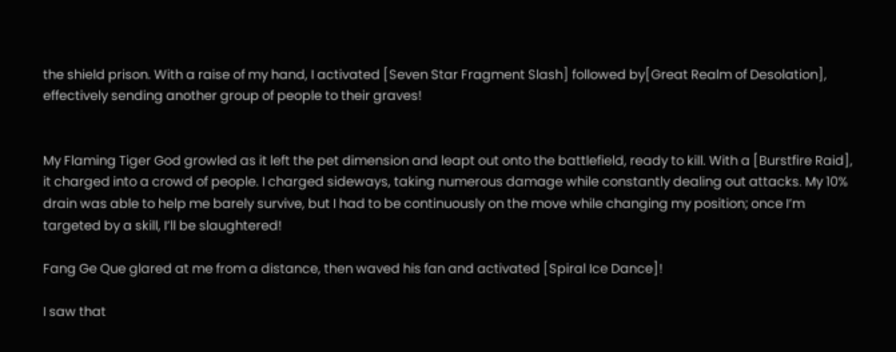the shield prison. With a raise of my hand, I activated [Seven Star Fragment Slash] followed by[Great Realm of Desolation], effectively sending another group of people to their graves!


My Flaming Tiger God growled as it left the pet dimension and leapt out onto the battlefield, ready to kill. With a [Burstfire Raid], it charged into a crowd of people. I charged sideways, taking numerous damage while constantly dealing out attacks. My 10% drain was able to help me barely survive, but I had to be continuously on the move while changing my position; once I’m targeted by a skill, I’ll be slaughtered!

Fang Ge Que glared at me from a distance, then waved his fan and activated [Spiral Ice Dance]!

I saw that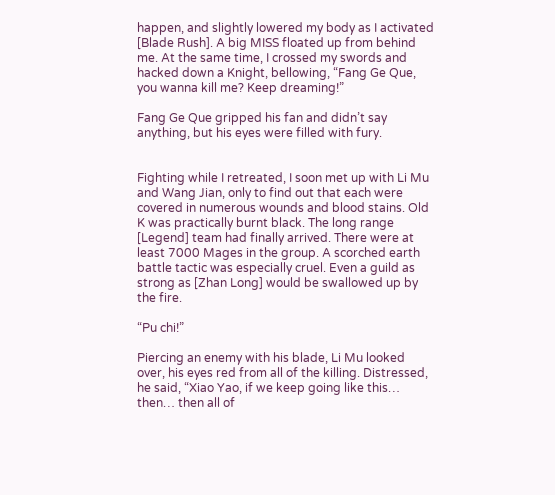happen, and slightly lowered my body as I activated [Blade Rush]. A big MISS floated up from behind me. At the same time, I crossed my swords and hacked down a Knight, bellowing, “Fang Ge Que, you wanna kill me? Keep dreaming!”

Fang Ge Que gripped his fan and didn’t say anything, but his eyes were filled with fury.


Fighting while I retreated, I soon met up with Li Mu and Wang Jian, only to find out that each were covered in numerous wounds and blood stains. Old K was practically burnt black. The long range [Legend] team had finally arrived. There were at least 7000 Mages in the group. A scorched earth battle tactic was especially cruel. Even a guild as strong as [Zhan Long] would be swallowed up by the fire.

“Pu chi!”

Piercing an enemy with his blade, Li Mu looked over, his eyes red from all of the killing. Distressed, he said, “Xiao Yao, if we keep going like this… then… then all of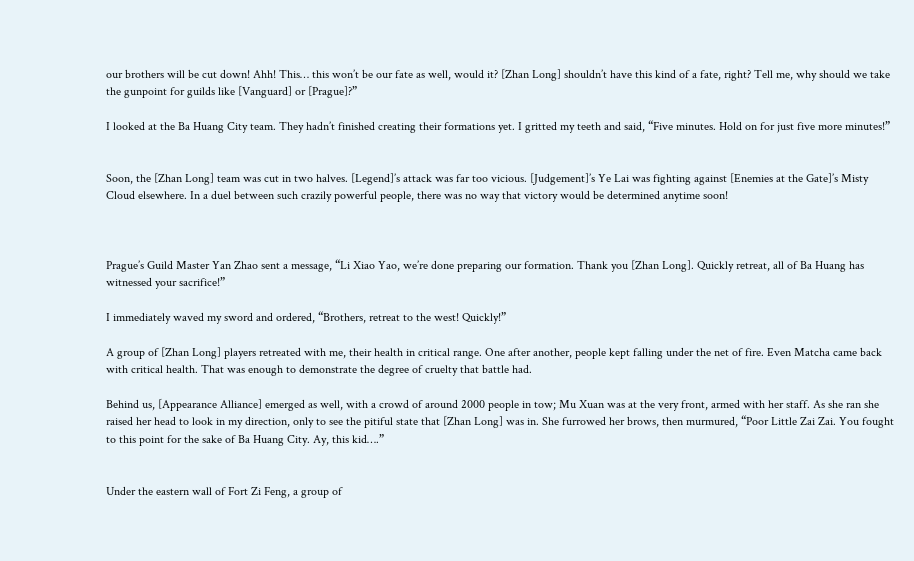our brothers will be cut down! Ahh! This… this won’t be our fate as well, would it? [Zhan Long] shouldn’t have this kind of a fate, right? Tell me, why should we take the gunpoint for guilds like [Vanguard] or [Prague]?”

I looked at the Ba Huang City team. They hadn’t finished creating their formations yet. I gritted my teeth and said, “Five minutes. Hold on for just five more minutes!”


Soon, the [Zhan Long] team was cut in two halves. [Legend]’s attack was far too vicious. [Judgement]’s Ye Lai was fighting against [Enemies at the Gate]’s Misty Cloud elsewhere. In a duel between such crazily powerful people, there was no way that victory would be determined anytime soon!



Prague’s Guild Master Yan Zhao sent a message, “Li Xiao Yao, we’re done preparing our formation. Thank you [Zhan Long]. Quickly retreat, all of Ba Huang has witnessed your sacrifice!”

I immediately waved my sword and ordered, “Brothers, retreat to the west! Quickly!”

A group of [Zhan Long] players retreated with me, their health in critical range. One after another, people kept falling under the net of fire. Even Matcha came back with critical health. That was enough to demonstrate the degree of cruelty that battle had.

Behind us, [Appearance Alliance] emerged as well, with a crowd of around 2000 people in tow; Mu Xuan was at the very front, armed with her staff. As she ran she raised her head to look in my direction, only to see the pitiful state that [Zhan Long] was in. She furrowed her brows, then murmured, “Poor Little Zai Zai. You fought to this point for the sake of Ba Huang City. Ay, this kid….”


Under the eastern wall of Fort Zi Feng, a group of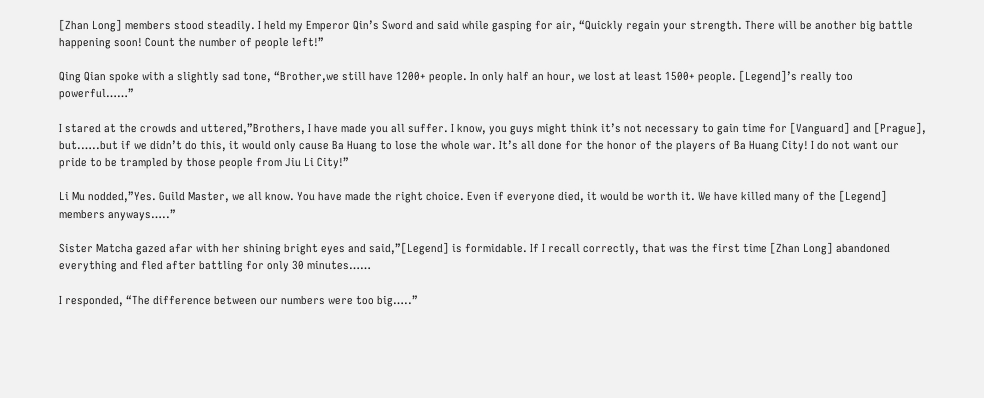[Zhan Long] members stood steadily. I held my Emperor Qin’s Sword and said while gasping for air, “Quickly regain your strength. There will be another big battle happening soon! Count the number of people left!”

Qing Qian spoke with a slightly sad tone, “Brother,we still have 1200+ people. In only half an hour, we lost at least 1500+ people. [Legend]’s really too powerful……”

I stared at the crowds and uttered,”Brothers, I have made you all suffer. I know, you guys might think it’s not necessary to gain time for [Vanguard] and [Prague], but.…..but if we didn’t do this, it would only cause Ba Huang to lose the whole war. It’s all done for the honor of the players of Ba Huang City! I do not want our pride to be trampled by those people from Jiu Li City!”

Li Mu nodded,”Yes. Guild Master, we all know. You have made the right choice. Even if everyone died, it would be worth it. We have killed many of the [Legend] members anyways…..”

Sister Matcha gazed afar with her shining bright eyes and said,”[Legend] is formidable. If I recall correctly, that was the first time [Zhan Long] abandoned everything and fled after battling for only 30 minutes……

I responded, “The difference between our numbers were too big…..”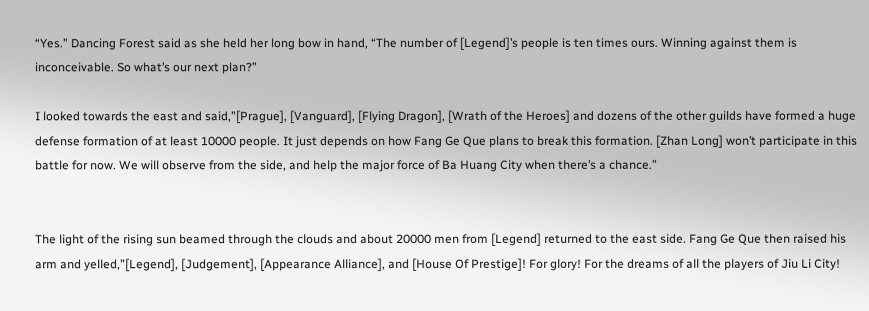“Yes.” Dancing Forest said as she held her long bow in hand, “The number of [Legend]’s people is ten times ours. Winning against them is inconceivable. So what’s our next plan?”

I looked towards the east and said,”[Prague], [Vanguard], [Flying Dragon], [Wrath of the Heroes] and dozens of the other guilds have formed a huge defense formation of at least 10000 people. It just depends on how Fang Ge Que plans to break this formation. [Zhan Long] won’t participate in this battle for now. We will observe from the side, and help the major force of Ba Huang City when there’s a chance.”


The light of the rising sun beamed through the clouds and about 20000 men from [Legend] returned to the east side. Fang Ge Que then raised his arm and yelled,”[Legend], [Judgement], [Appearance Alliance], and [House Of Prestige]! For glory! For the dreams of all the players of Jiu Li City!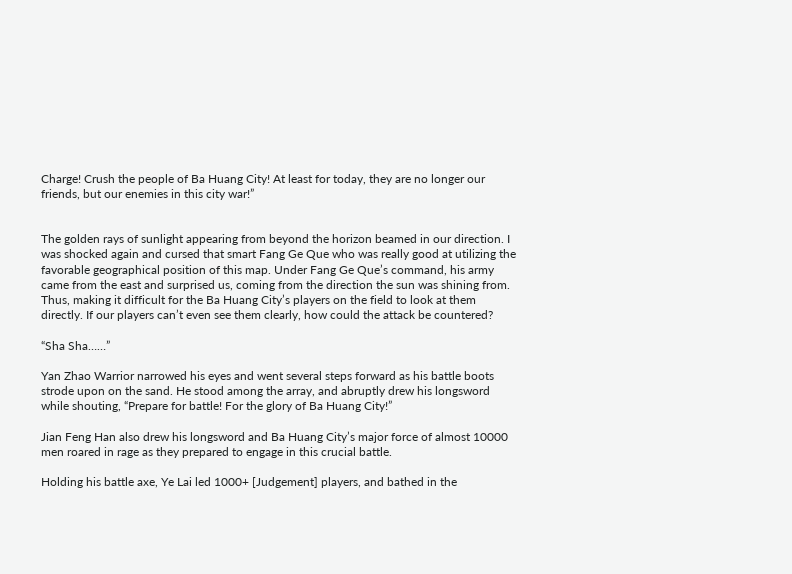Charge! Crush the people of Ba Huang City! At least for today, they are no longer our friends, but our enemies in this city war!”


The golden rays of sunlight appearing from beyond the horizon beamed in our direction. I was shocked again and cursed that smart Fang Ge Que who was really good at utilizing the favorable geographical position of this map. Under Fang Ge Que’s command, his army came from the east and surprised us, coming from the direction the sun was shining from. Thus, making it difficult for the Ba Huang City’s players on the field to look at them directly. If our players can’t even see them clearly, how could the attack be countered?

“Sha Sha……”

Yan Zhao Warrior narrowed his eyes and went several steps forward as his battle boots strode upon on the sand. He stood among the array, and abruptly drew his longsword while shouting, “Prepare for battle! For the glory of Ba Huang City!”

Jian Feng Han also drew his longsword and Ba Huang City’s major force of almost 10000 men roared in rage as they prepared to engage in this crucial battle.

Holding his battle axe, Ye Lai led 1000+ [Judgement] players, and bathed in the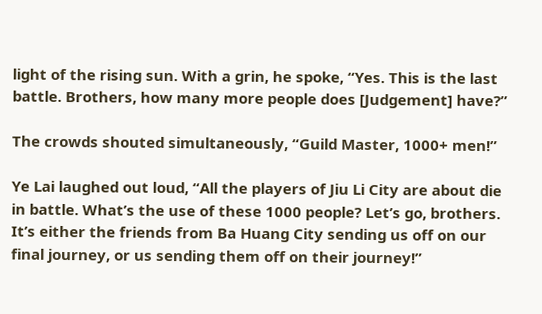light of the rising sun. With a grin, he spoke, “Yes. This is the last battle. Brothers, how many more people does [Judgement] have?”

The crowds shouted simultaneously, “Guild Master, 1000+ men!”

Ye Lai laughed out loud, “All the players of Jiu Li City are about die in battle. What’s the use of these 1000 people? Let’s go, brothers. It’s either the friends from Ba Huang City sending us off on our final journey, or us sending them off on their journey!”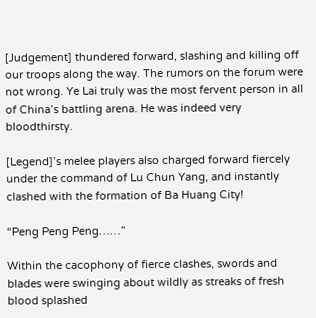[Judgement] thundered forward, slashing and killing off our troops along the way. The rumors on the forum were not wrong. Ye Lai truly was the most fervent person in all of China’s battling arena. He was indeed very bloodthirsty.

[Legend]’s melee players also charged forward fiercely under the command of Lu Chun Yang, and instantly clashed with the formation of Ba Huang City!

“Peng Peng Peng……”

Within the cacophony of fierce clashes, swords and blades were swinging about wildly as streaks of fresh blood splashed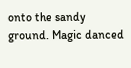onto the sandy ground. Magic danced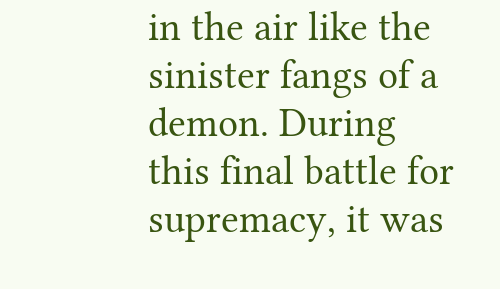in the air like the sinister fangs of a demon. During this final battle for supremacy, it was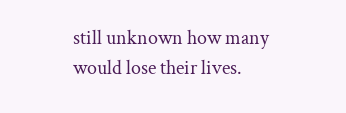still unknown how many would lose their lives.